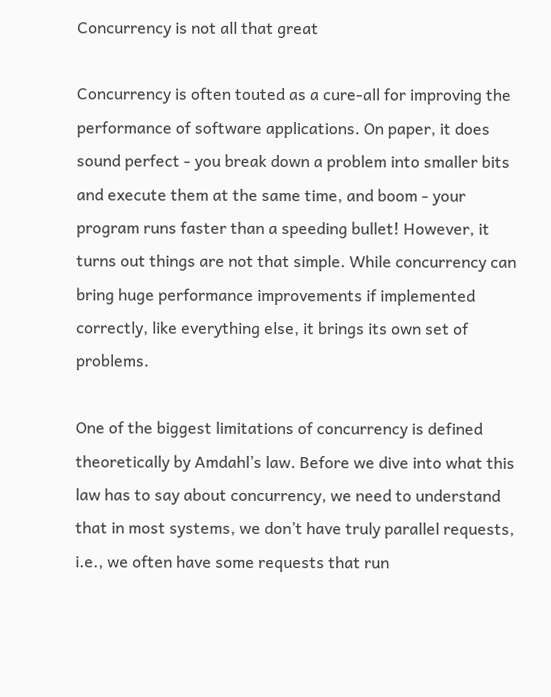Concurrency is not all that great

Concurrency is often touted as a cure-all for improving the performance of software applications. On paper, it does sound perfect - you break down a problem into smaller bits and execute them at the same time, and boom - your program runs faster than a speeding bullet! However, it turns out things are not that simple. While concurrency can bring huge performance improvements if implemented correctly, like everything else, it brings its own set of problems.

One of the biggest limitations of concurrency is defined theoretically by Amdahl’s law. Before we dive into what this law has to say about concurrency, we need to understand that in most systems, we don’t have truly parallel requests, i.e., we often have some requests that run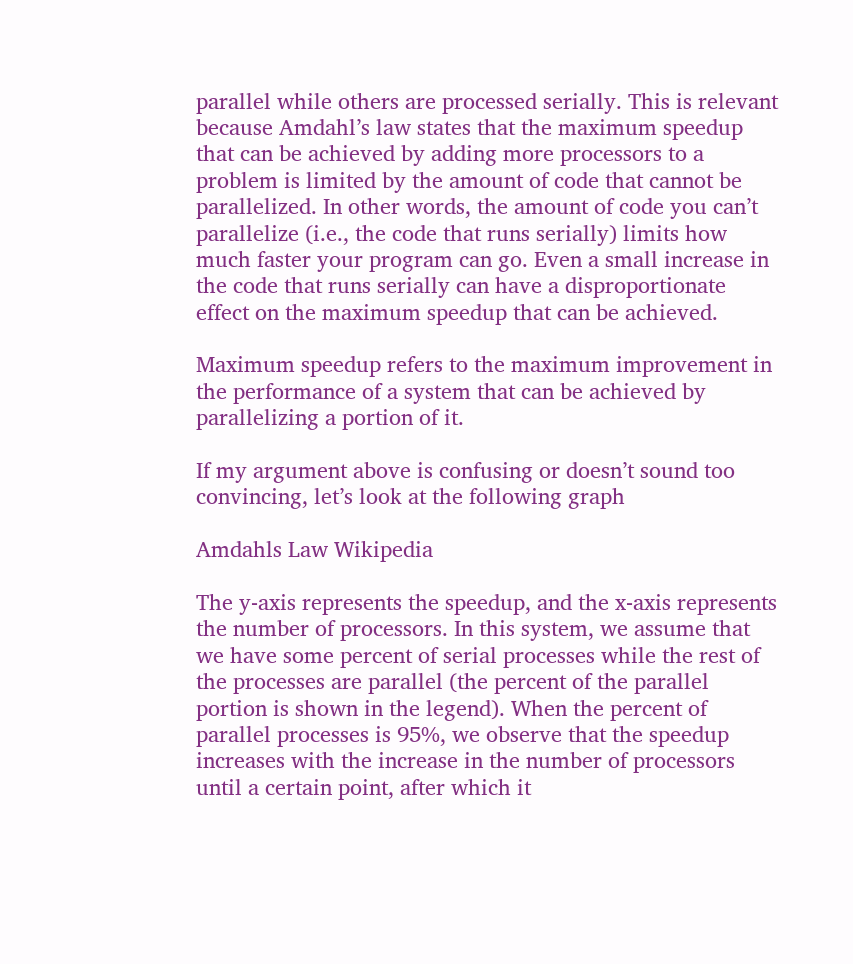parallel while others are processed serially. This is relevant because Amdahl’s law states that the maximum speedup that can be achieved by adding more processors to a problem is limited by the amount of code that cannot be parallelized. In other words, the amount of code you can’t parallelize (i.e., the code that runs serially) limits how much faster your program can go. Even a small increase in the code that runs serially can have a disproportionate effect on the maximum speedup that can be achieved.

Maximum speedup refers to the maximum improvement in the performance of a system that can be achieved by parallelizing a portion of it.

If my argument above is confusing or doesn’t sound too convincing, let’s look at the following graph

Amdahls Law Wikipedia

The y-axis represents the speedup, and the x-axis represents the number of processors. In this system, we assume that we have some percent of serial processes while the rest of the processes are parallel (the percent of the parallel portion is shown in the legend). When the percent of parallel processes is 95%, we observe that the speedup increases with the increase in the number of processors until a certain point, after which it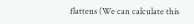flattens (We can calculate this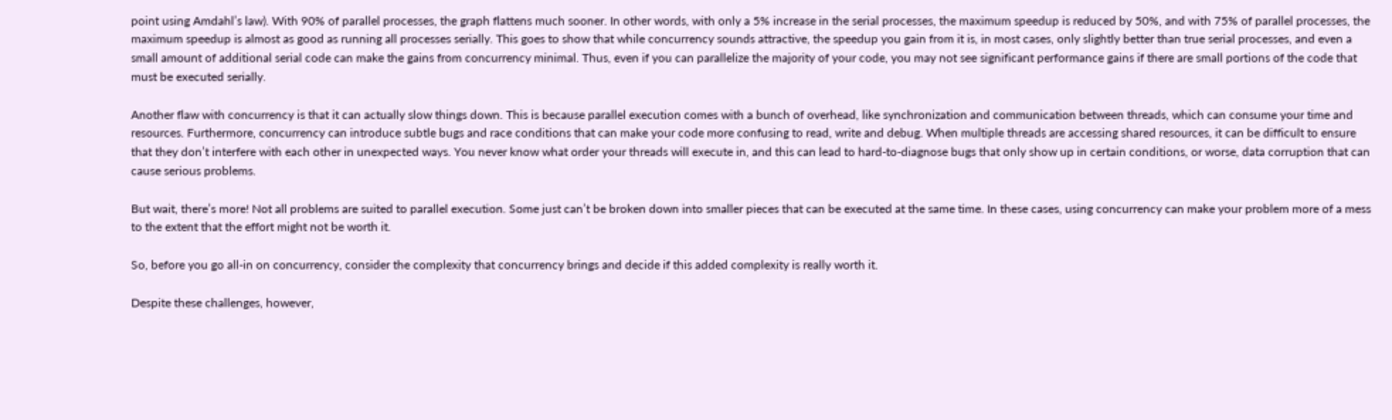point using Amdahl’s law). With 90% of parallel processes, the graph flattens much sooner. In other words, with only a 5% increase in the serial processes, the maximum speedup is reduced by 50%, and with 75% of parallel processes, the maximum speedup is almost as good as running all processes serially. This goes to show that while concurrency sounds attractive, the speedup you gain from it is, in most cases, only slightly better than true serial processes, and even a small amount of additional serial code can make the gains from concurrency minimal. Thus, even if you can parallelize the majority of your code, you may not see significant performance gains if there are small portions of the code that must be executed serially.

Another flaw with concurrency is that it can actually slow things down. This is because parallel execution comes with a bunch of overhead, like synchronization and communication between threads, which can consume your time and resources. Furthermore, concurrency can introduce subtle bugs and race conditions that can make your code more confusing to read, write and debug. When multiple threads are accessing shared resources, it can be difficult to ensure that they don’t interfere with each other in unexpected ways. You never know what order your threads will execute in, and this can lead to hard-to-diagnose bugs that only show up in certain conditions, or worse, data corruption that can cause serious problems.

But wait, there’s more! Not all problems are suited to parallel execution. Some just can’t be broken down into smaller pieces that can be executed at the same time. In these cases, using concurrency can make your problem more of a mess to the extent that the effort might not be worth it.

So, before you go all-in on concurrency, consider the complexity that concurrency brings and decide if this added complexity is really worth it.

Despite these challenges, however,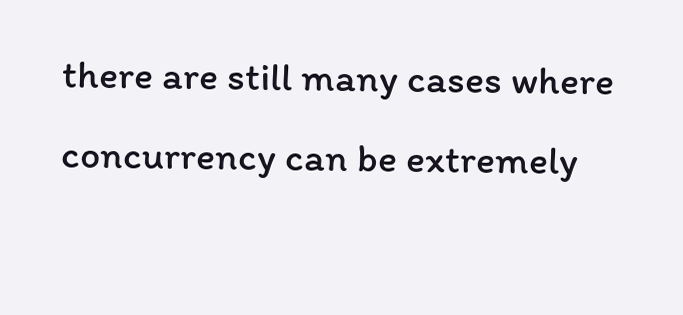there are still many cases where concurrency can be extremely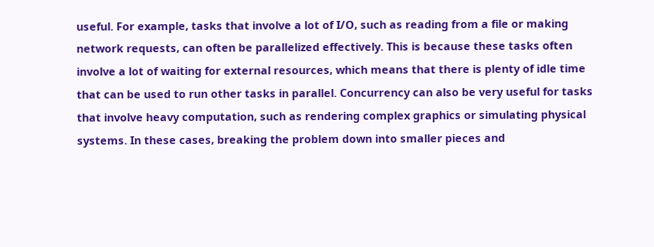useful. For example, tasks that involve a lot of I/O, such as reading from a file or making network requests, can often be parallelized effectively. This is because these tasks often involve a lot of waiting for external resources, which means that there is plenty of idle time that can be used to run other tasks in parallel. Concurrency can also be very useful for tasks that involve heavy computation, such as rendering complex graphics or simulating physical systems. In these cases, breaking the problem down into smaller pieces and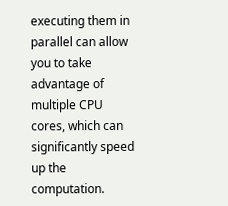executing them in parallel can allow you to take advantage of multiple CPU cores, which can significantly speed up the computation.